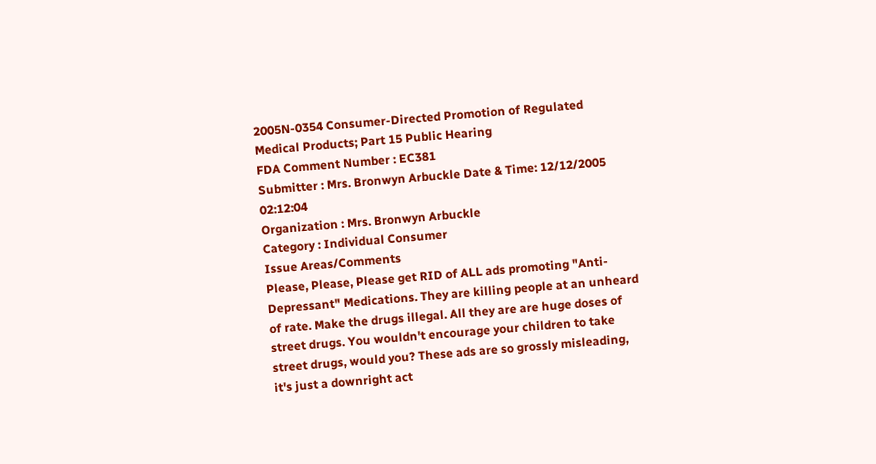2005N-0354 Consumer-Directed Promotion of Regulated Medical Products; Part 15 Public Hearing
FDA Comment Number : EC381
Submitter : Mrs. Bronwyn Arbuckle Date & Time: 12/12/2005 02:12:04
Organization : Mrs. Bronwyn Arbuckle
Category : Individual Consumer
Issue Areas/Comments
Please, Please, Please get RID of ALL ads promoting "Anti-Depressant" Medications. They are killing people at an unheard of rate. Make the drugs illegal. All they are are huge doses of street drugs. You wouldn't encourage your children to take street drugs, would you? These ads are so grossly misleading, it's just a downright act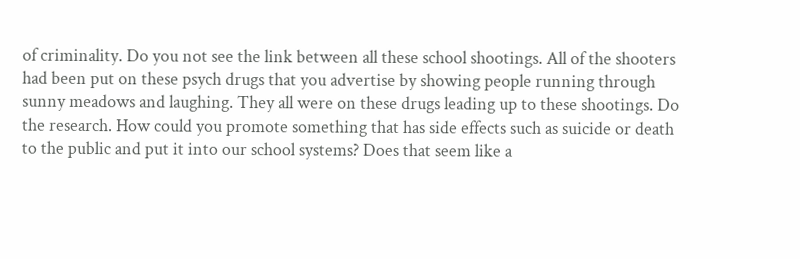of criminality. Do you not see the link between all these school shootings. All of the shooters had been put on these psych drugs that you advertise by showing people running through sunny meadows and laughing. They all were on these drugs leading up to these shootings. Do the research. How could you promote something that has side effects such as suicide or death to the public and put it into our school systems? Does that seem like a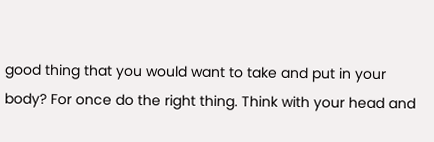good thing that you would want to take and put in your body? For once do the right thing. Think with your head and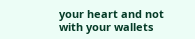your heart and not with your wallets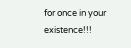for once in your existence!!!